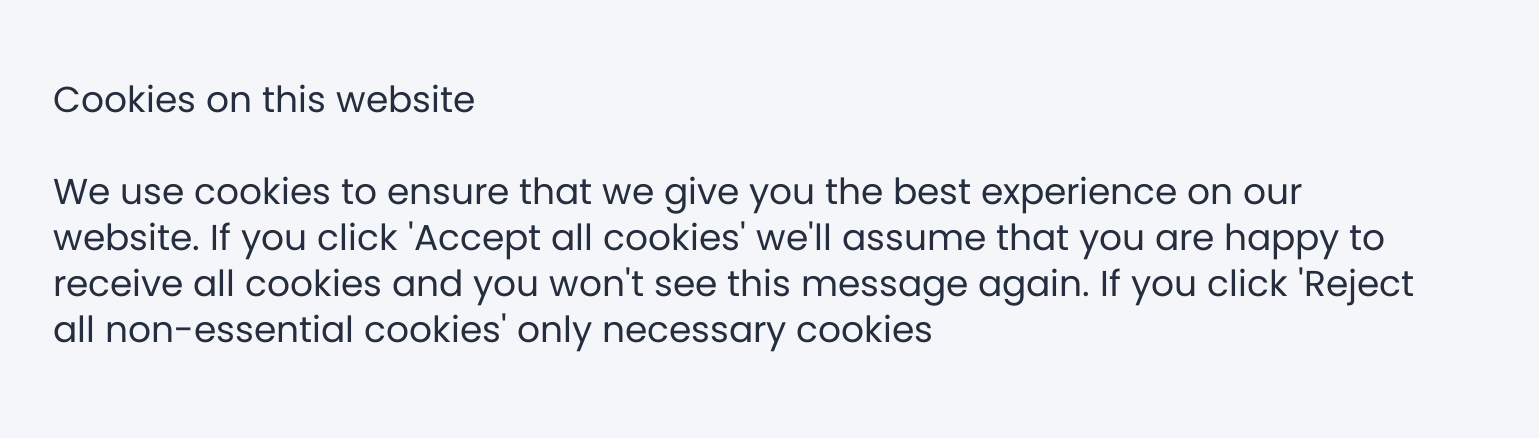Cookies on this website

We use cookies to ensure that we give you the best experience on our website. If you click 'Accept all cookies' we'll assume that you are happy to receive all cookies and you won't see this message again. If you click 'Reject all non-essential cookies' only necessary cookies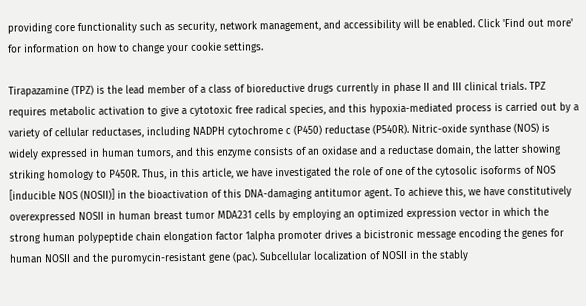providing core functionality such as security, network management, and accessibility will be enabled. Click 'Find out more' for information on how to change your cookie settings.

Tirapazamine (TPZ) is the lead member of a class of bioreductive drugs currently in phase II and III clinical trials. TPZ requires metabolic activation to give a cytotoxic free radical species, and this hypoxia-mediated process is carried out by a variety of cellular reductases, including NADPH cytochrome c (P450) reductase (P540R). Nitric-oxide synthase (NOS) is widely expressed in human tumors, and this enzyme consists of an oxidase and a reductase domain, the latter showing striking homology to P450R. Thus, in this article, we have investigated the role of one of the cytosolic isoforms of NOS [inducible NOS (NOSII)] in the bioactivation of this DNA-damaging antitumor agent. To achieve this, we have constitutively overexpressed NOSII in human breast tumor MDA231 cells by employing an optimized expression vector in which the strong human polypeptide chain elongation factor 1alpha promoter drives a bicistronic message encoding the genes for human NOSII and the puromycin-resistant gene (pac). Subcellular localization of NOSII in the stably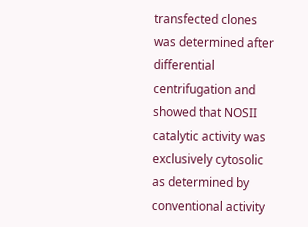transfected clones was determined after differential centrifugation and showed that NOSII catalytic activity was exclusively cytosolic as determined by conventional activity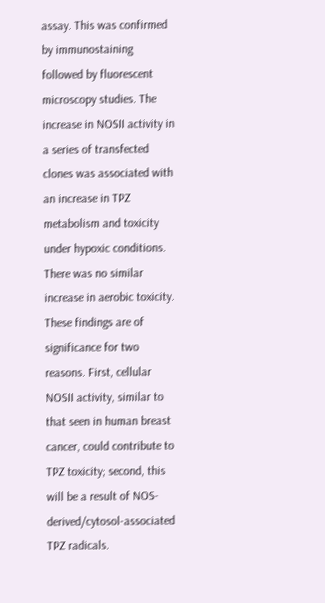assay. This was confirmed by immunostaining followed by fluorescent microscopy studies. The increase in NOSII activity in a series of transfected clones was associated with an increase in TPZ metabolism and toxicity under hypoxic conditions. There was no similar increase in aerobic toxicity. These findings are of significance for two reasons. First, cellular NOSII activity, similar to that seen in human breast cancer, could contribute to TPZ toxicity; second, this will be a result of NOS-derived/cytosol-associated TPZ radicals.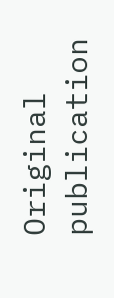Original publication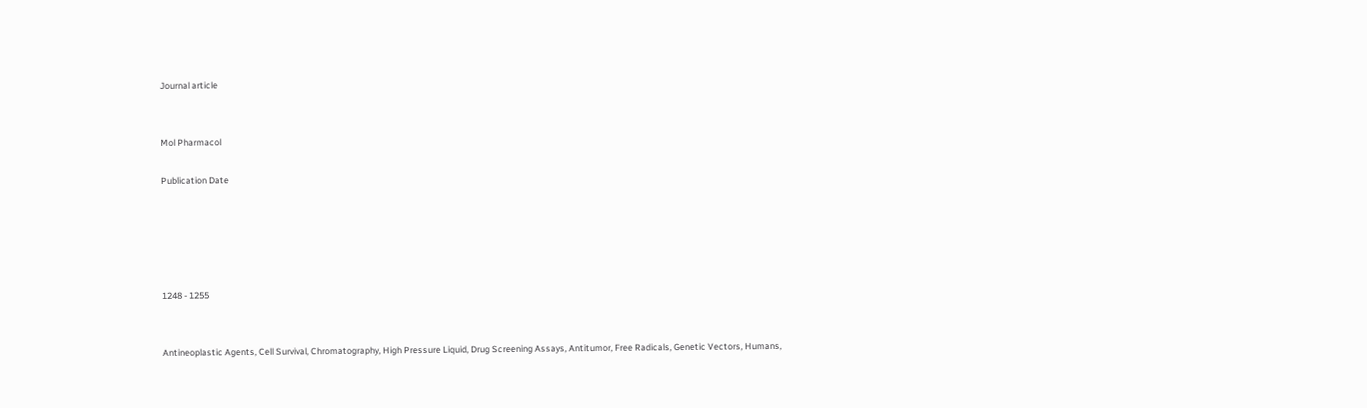Journal article


Mol Pharmacol

Publication Date





1248 - 1255


Antineoplastic Agents, Cell Survival, Chromatography, High Pressure Liquid, Drug Screening Assays, Antitumor, Free Radicals, Genetic Vectors, Humans,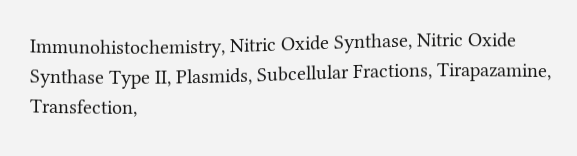Immunohistochemistry, Nitric Oxide Synthase, Nitric Oxide Synthase Type II, Plasmids, Subcellular Fractions, Tirapazamine, Transfection,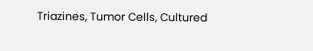Triazines, Tumor Cells, Cultured